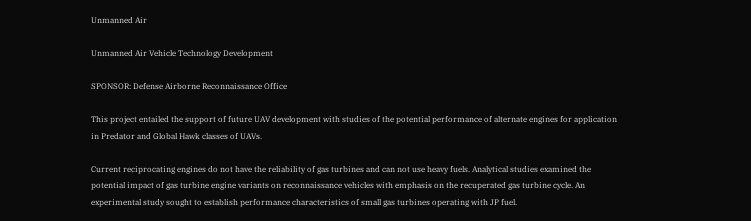Unmanned Air

Unmanned Air Vehicle Technology Development

SPONSOR: Defense Airborne Reconnaissance Office

This project entailed the support of future UAV development with studies of the potential performance of alternate engines for application in Predator and Global Hawk classes of UAVs.

Current reciprocating engines do not have the reliability of gas turbines and can not use heavy fuels. Analytical studies examined the potential impact of gas turbine engine variants on reconnaissance vehicles with emphasis on the recuperated gas turbine cycle. An experimental study sought to establish performance characteristics of small gas turbines operating with JP fuel.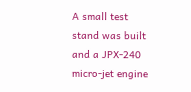A small test stand was built and a JPX-240 micro-jet engine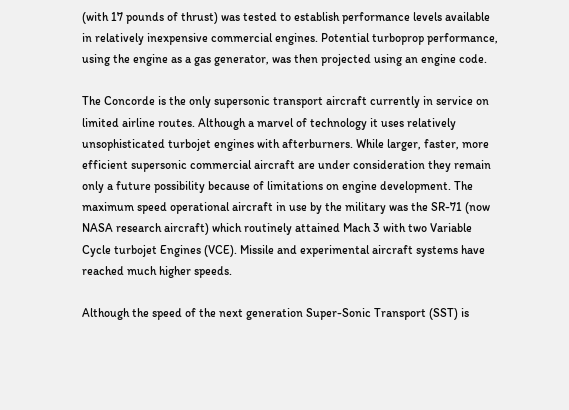(with 17 pounds of thrust) was tested to establish performance levels available in relatively inexpensive commercial engines. Potential turboprop performance, using the engine as a gas generator, was then projected using an engine code.

The Concorde is the only supersonic transport aircraft currently in service on limited airline routes. Although a marvel of technology it uses relatively unsophisticated turbojet engines with afterburners. While larger, faster, more efficient supersonic commercial aircraft are under consideration they remain only a future possibility because of limitations on engine development. The maximum speed operational aircraft in use by the military was the SR-71 (now NASA research aircraft) which routinely attained Mach 3 with two Variable Cycle turbojet Engines (VCE). Missile and experimental aircraft systems have reached much higher speeds.

Although the speed of the next generation Super-Sonic Transport (SST) is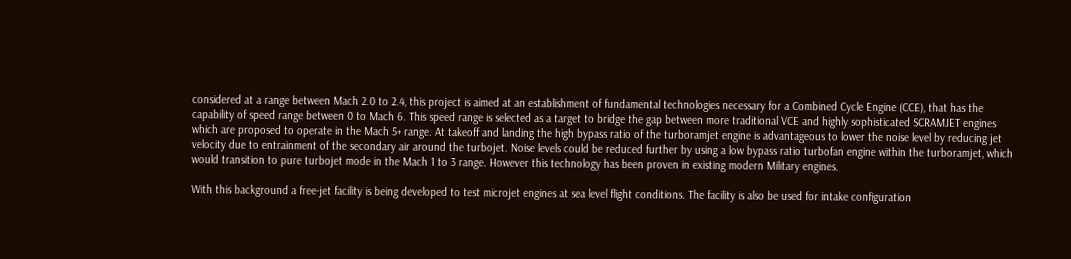considered at a range between Mach 2.0 to 2.4, this project is aimed at an establishment of fundamental technologies necessary for a Combined Cycle Engine (CCE), that has the capability of speed range between 0 to Mach 6. This speed range is selected as a target to bridge the gap between more traditional VCE and highly sophisticated SCRAMJET engines which are proposed to operate in the Mach 5+ range. At takeoff and landing the high bypass ratio of the turboramjet engine is advantageous to lower the noise level by reducing jet velocity due to entrainment of the secondary air around the turbojet. Noise levels could be reduced further by using a low bypass ratio turbofan engine within the turboramjet, which would transition to pure turbojet mode in the Mach 1 to 3 range. However this technology has been proven in existing modern Military engines.

With this background a free-jet facility is being developed to test microjet engines at sea level flight conditions. The facility is also be used for intake configuration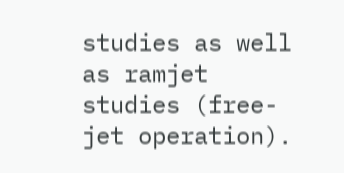studies as well as ramjet studies (free-jet operation).